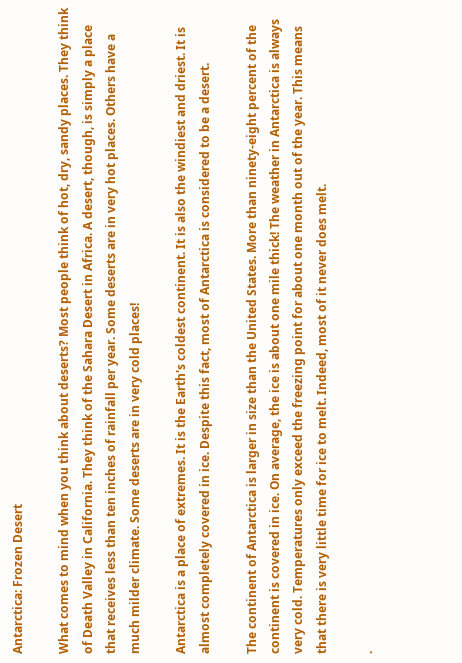Antarctica: Frozen Desert

What comes to mind when you think about deserts? Most people think of hot, dry, sandy places. They think of Death Valley in California. They think of the Sahara Desert in Africa. A desert, though, is simply a place that receives less than ten inches of rainfall per year. Some deserts are in very hot places. Others have a much milder climate. Some deserts are in very cold places!

Antarctica is a place of extremes. It is the Earth's coldest continent. It is also the windiest and driest. It is almost completely covered in ice. Despite this fact, most of Antarctica is considered to be a desert.

The continent of Antarctica is larger in size than the United States. More than ninety-eight percent of the continent is covered in ice. On average, the ice is about one mile thick! The weather in Antarctica is always very cold. Temperatures only exceed the freezing point for about one month out of the year. This means that there is very little time for ice to melt. Indeed, most of it never does melt.

.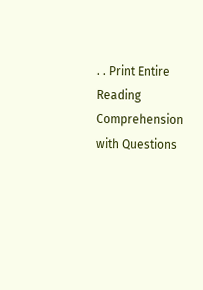. . Print Entire Reading Comprehension with Questions